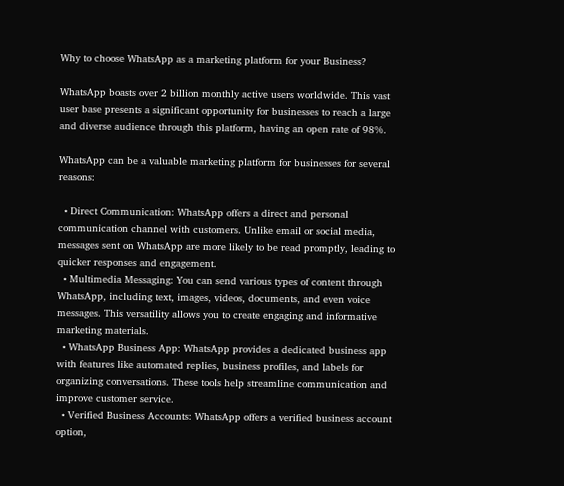Why to choose WhatsApp as a marketing platform for your Business?

WhatsApp boasts over 2 billion monthly active users worldwide. This vast user base presents a significant opportunity for businesses to reach a large and diverse audience through this platform, having an open rate of 98%.

WhatsApp can be a valuable marketing platform for businesses for several reasons:

  • Direct Communication: WhatsApp offers a direct and personal communication channel with customers. Unlike email or social media, messages sent on WhatsApp are more likely to be read promptly, leading to quicker responses and engagement.
  • Multimedia Messaging: You can send various types of content through WhatsApp, including text, images, videos, documents, and even voice messages. This versatility allows you to create engaging and informative marketing materials.
  • WhatsApp Business App: WhatsApp provides a dedicated business app with features like automated replies, business profiles, and labels for organizing conversations. These tools help streamline communication and improve customer service.
  • Verified Business Accounts: WhatsApp offers a verified business account option,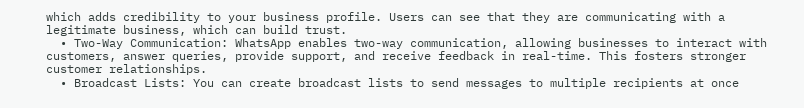which adds credibility to your business profile. Users can see that they are communicating with a legitimate business, which can build trust.
  • Two-Way Communication: WhatsApp enables two-way communication, allowing businesses to interact with customers, answer queries, provide support, and receive feedback in real-time. This fosters stronger customer relationships.
  • Broadcast Lists: You can create broadcast lists to send messages to multiple recipients at once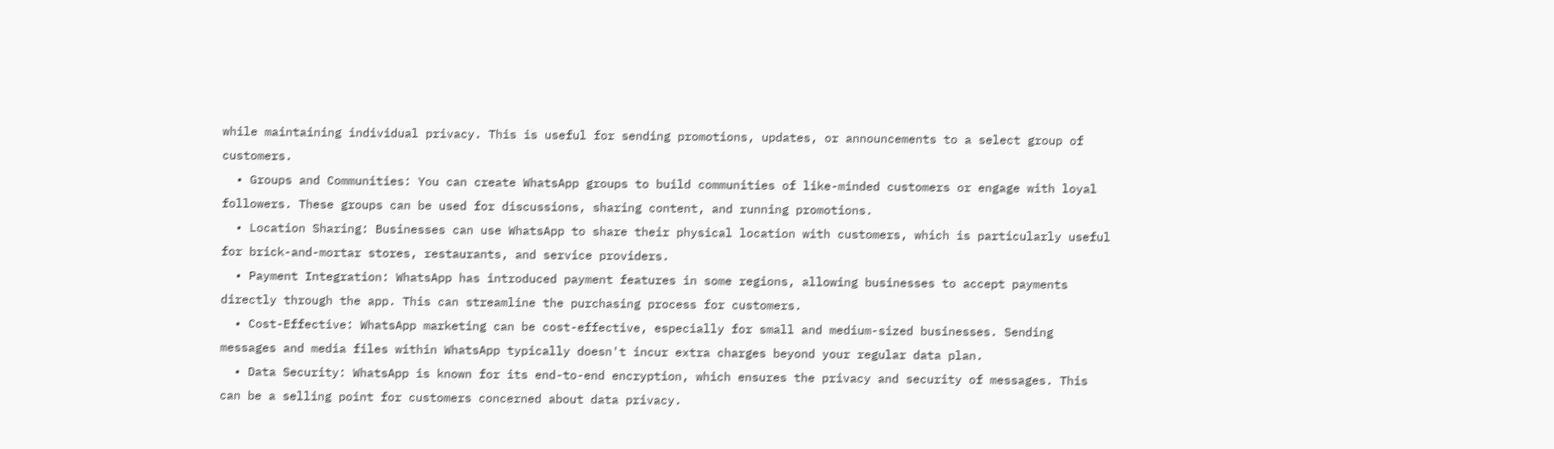while maintaining individual privacy. This is useful for sending promotions, updates, or announcements to a select group of customers.
  • Groups and Communities: You can create WhatsApp groups to build communities of like-minded customers or engage with loyal followers. These groups can be used for discussions, sharing content, and running promotions.
  • Location Sharing: Businesses can use WhatsApp to share their physical location with customers, which is particularly useful for brick-and-mortar stores, restaurants, and service providers.
  • Payment Integration: WhatsApp has introduced payment features in some regions, allowing businesses to accept payments directly through the app. This can streamline the purchasing process for customers.
  • Cost-Effective: WhatsApp marketing can be cost-effective, especially for small and medium-sized businesses. Sending messages and media files within WhatsApp typically doesn't incur extra charges beyond your regular data plan.
  • Data Security: WhatsApp is known for its end-to-end encryption, which ensures the privacy and security of messages. This can be a selling point for customers concerned about data privacy.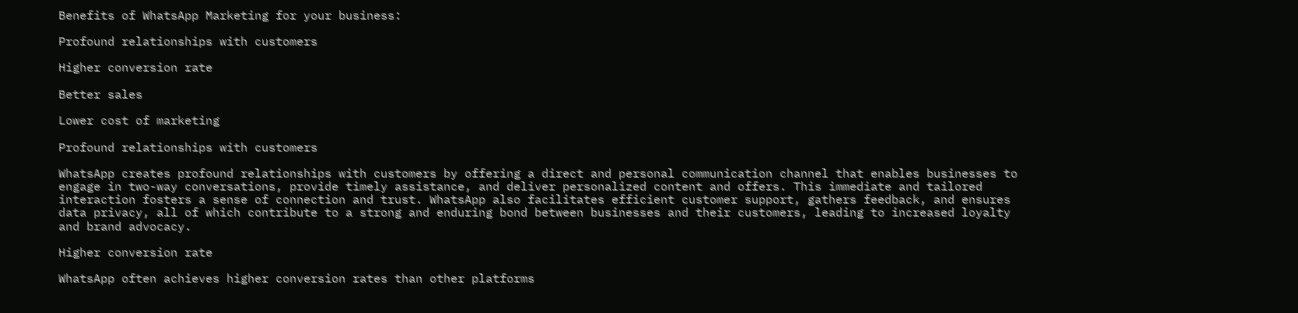Benefits of WhatsApp Marketing for your business:

Profound relationships with customers

Higher conversion rate

Better sales

Lower cost of marketing

Profound relationships with customers

WhatsApp creates profound relationships with customers by offering a direct and personal communication channel that enables businesses to engage in two-way conversations, provide timely assistance, and deliver personalized content and offers. This immediate and tailored interaction fosters a sense of connection and trust. WhatsApp also facilitates efficient customer support, gathers feedback, and ensures data privacy, all of which contribute to a strong and enduring bond between businesses and their customers, leading to increased loyalty and brand advocacy.

Higher conversion rate

WhatsApp often achieves higher conversion rates than other platforms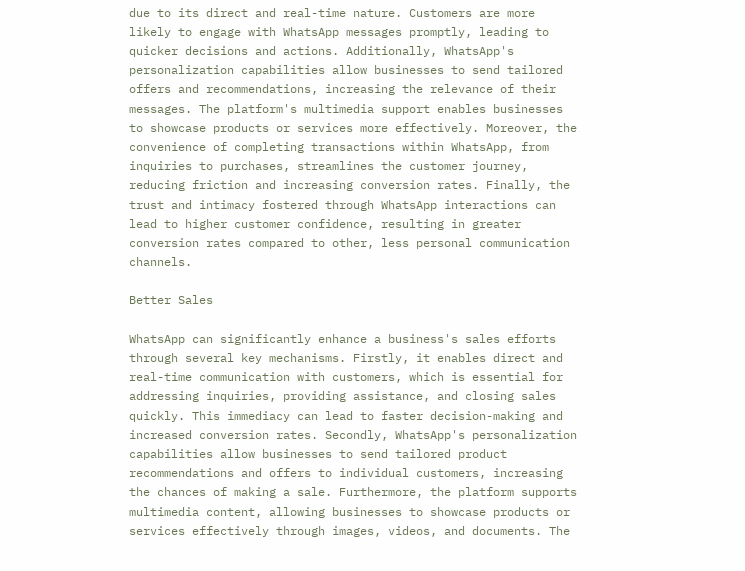due to its direct and real-time nature. Customers are more likely to engage with WhatsApp messages promptly, leading to quicker decisions and actions. Additionally, WhatsApp's personalization capabilities allow businesses to send tailored offers and recommendations, increasing the relevance of their messages. The platform's multimedia support enables businesses to showcase products or services more effectively. Moreover, the convenience of completing transactions within WhatsApp, from inquiries to purchases, streamlines the customer journey, reducing friction and increasing conversion rates. Finally, the trust and intimacy fostered through WhatsApp interactions can lead to higher customer confidence, resulting in greater conversion rates compared to other, less personal communication channels.

Better Sales

WhatsApp can significantly enhance a business's sales efforts through several key mechanisms. Firstly, it enables direct and real-time communication with customers, which is essential for addressing inquiries, providing assistance, and closing sales quickly. This immediacy can lead to faster decision-making and increased conversion rates. Secondly, WhatsApp's personalization capabilities allow businesses to send tailored product recommendations and offers to individual customers, increasing the chances of making a sale. Furthermore, the platform supports multimedia content, allowing businesses to showcase products or services effectively through images, videos, and documents. The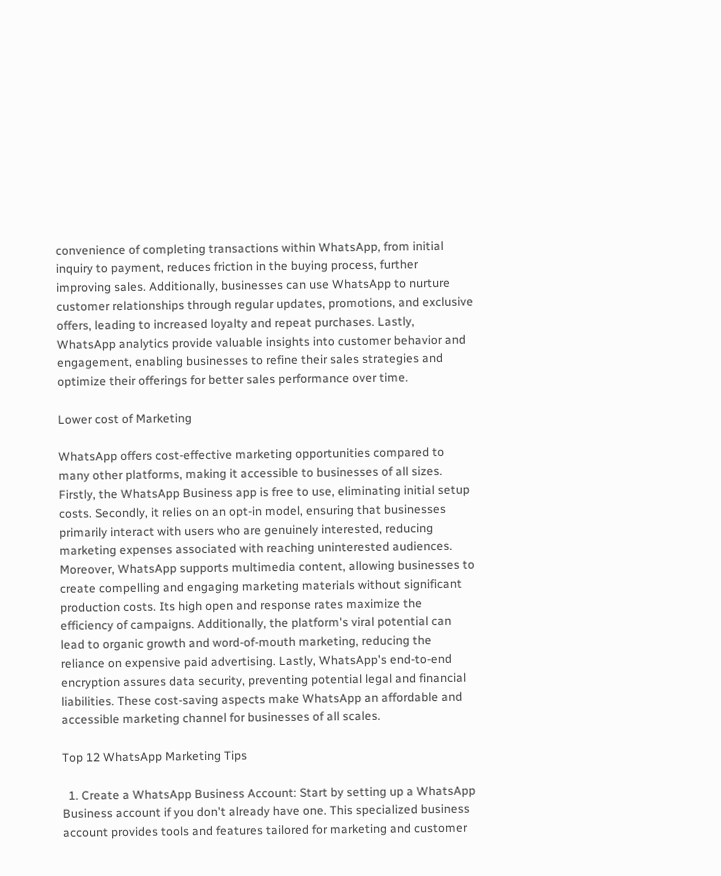convenience of completing transactions within WhatsApp, from initial inquiry to payment, reduces friction in the buying process, further improving sales. Additionally, businesses can use WhatsApp to nurture customer relationships through regular updates, promotions, and exclusive offers, leading to increased loyalty and repeat purchases. Lastly, WhatsApp analytics provide valuable insights into customer behavior and engagement, enabling businesses to refine their sales strategies and optimize their offerings for better sales performance over time.

Lower cost of Marketing

WhatsApp offers cost-effective marketing opportunities compared to many other platforms, making it accessible to businesses of all sizes. Firstly, the WhatsApp Business app is free to use, eliminating initial setup costs. Secondly, it relies on an opt-in model, ensuring that businesses primarily interact with users who are genuinely interested, reducing marketing expenses associated with reaching uninterested audiences. Moreover, WhatsApp supports multimedia content, allowing businesses to create compelling and engaging marketing materials without significant production costs. Its high open and response rates maximize the efficiency of campaigns. Additionally, the platform's viral potential can lead to organic growth and word-of-mouth marketing, reducing the reliance on expensive paid advertising. Lastly, WhatsApp's end-to-end encryption assures data security, preventing potential legal and financial liabilities. These cost-saving aspects make WhatsApp an affordable and accessible marketing channel for businesses of all scales.

Top 12 WhatsApp Marketing Tips

  1. Create a WhatsApp Business Account: Start by setting up a WhatsApp Business account if you don't already have one. This specialized business account provides tools and features tailored for marketing and customer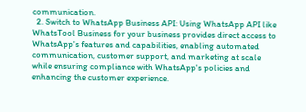communication.
  2. Switch to WhatsApp Business API: Using WhatsApp API like WhatsTool Business for your business provides direct access to WhatsApp's features and capabilities, enabling automated communication, customer support, and marketing at scale while ensuring compliance with WhatsApp's policies and enhancing the customer experience.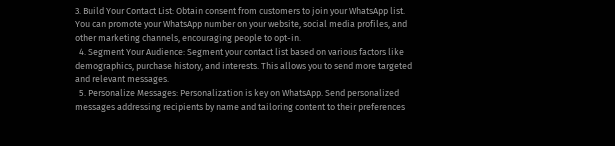3. Build Your Contact List: Obtain consent from customers to join your WhatsApp list. You can promote your WhatsApp number on your website, social media profiles, and other marketing channels, encouraging people to opt-in.
  4. Segment Your Audience: Segment your contact list based on various factors like demographics, purchase history, and interests. This allows you to send more targeted and relevant messages.
  5. Personalize Messages: Personalization is key on WhatsApp. Send personalized messages addressing recipients by name and tailoring content to their preferences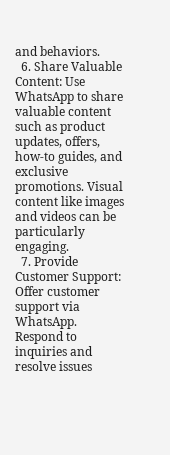and behaviors.
  6. Share Valuable Content: Use WhatsApp to share valuable content such as product updates, offers, how-to guides, and exclusive promotions. Visual content like images and videos can be particularly engaging.
  7. Provide Customer Support: Offer customer support via WhatsApp. Respond to inquiries and resolve issues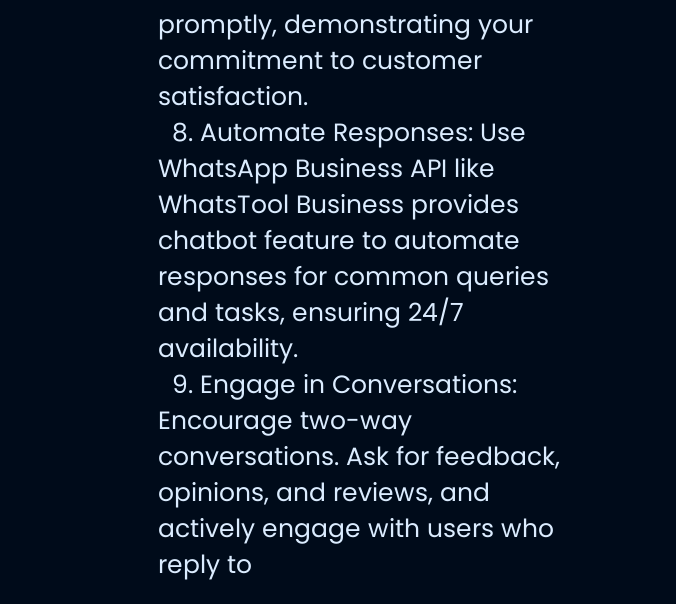promptly, demonstrating your commitment to customer satisfaction.
  8. Automate Responses: Use WhatsApp Business API like WhatsTool Business provides chatbot feature to automate responses for common queries and tasks, ensuring 24/7 availability.
  9. Engage in Conversations: Encourage two-way conversations. Ask for feedback, opinions, and reviews, and actively engage with users who reply to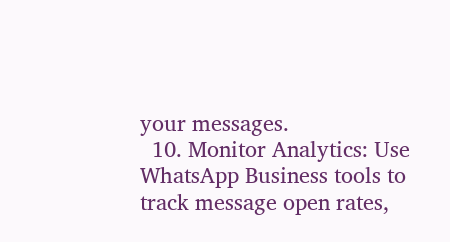your messages.
  10. Monitor Analytics: Use WhatsApp Business tools to track message open rates,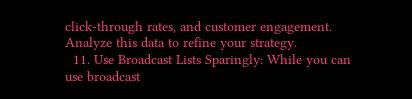click-through rates, and customer engagement. Analyze this data to refine your strategy.
  11. Use Broadcast Lists Sparingly: While you can use broadcast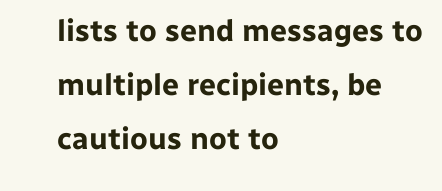lists to send messages to multiple recipients, be cautious not to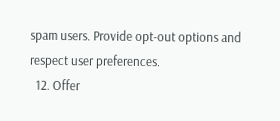spam users. Provide opt-out options and respect user preferences.
  12. Offer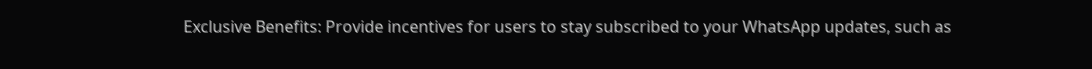Exclusive Benefits: Provide incentives for users to stay subscribed to your WhatsApp updates, such as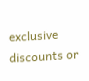exclusive discounts or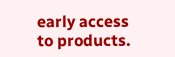early access to products.